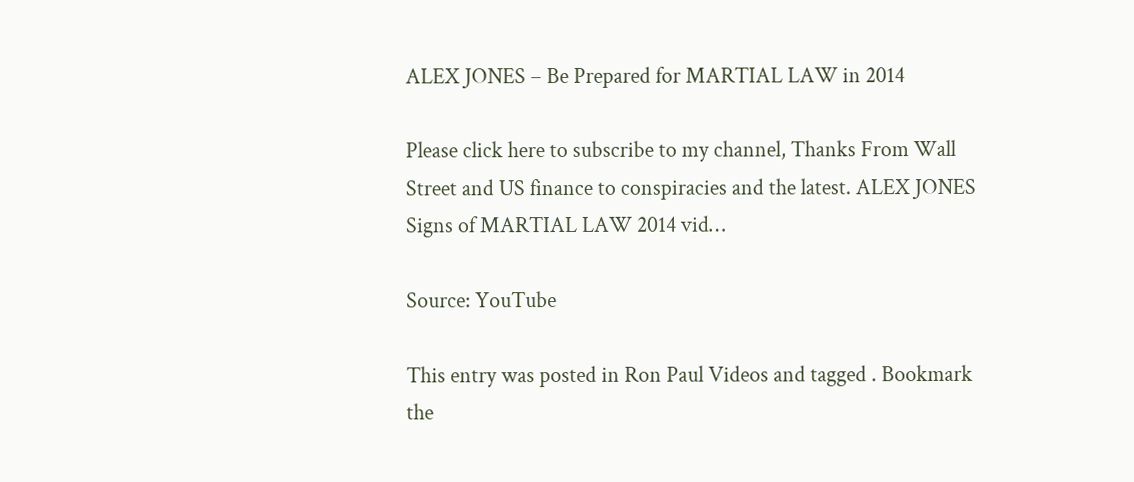ALEX JONES – Be Prepared for MARTIAL LAW in 2014

Please click here to subscribe to my channel, Thanks From Wall Street and US finance to conspiracies and the latest. ALEX JONES Signs of MARTIAL LAW 2014 vid…

Source: YouTube

This entry was posted in Ron Paul Videos and tagged . Bookmark the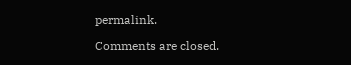permalink.

Comments are closed.